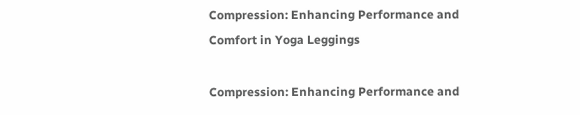Compression: Enhancing Performance and Comfort in Yoga Leggings

Compression: Enhancing Performance and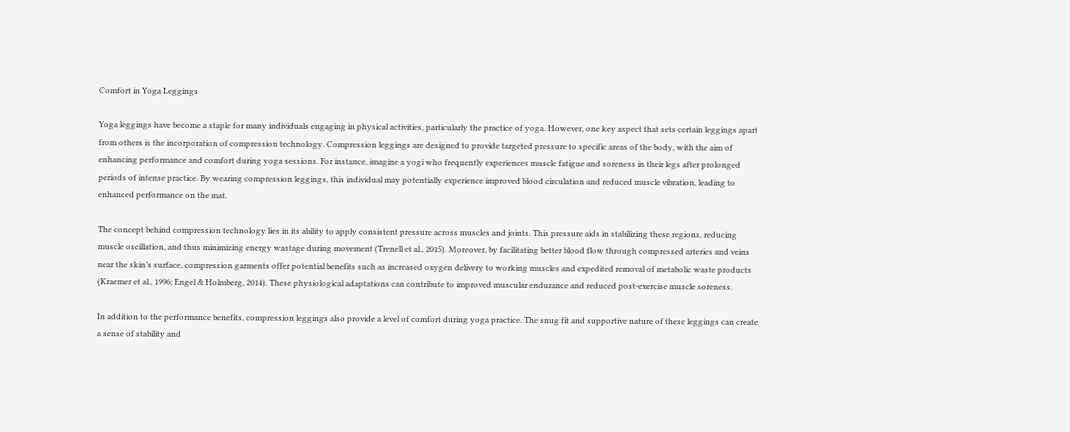Comfort in Yoga Leggings

Yoga leggings have become a staple for many individuals engaging in physical activities, particularly the practice of yoga. However, one key aspect that sets certain leggings apart from others is the incorporation of compression technology. Compression leggings are designed to provide targeted pressure to specific areas of the body, with the aim of enhancing performance and comfort during yoga sessions. For instance, imagine a yogi who frequently experiences muscle fatigue and soreness in their legs after prolonged periods of intense practice. By wearing compression leggings, this individual may potentially experience improved blood circulation and reduced muscle vibration, leading to enhanced performance on the mat.

The concept behind compression technology lies in its ability to apply consistent pressure across muscles and joints. This pressure aids in stabilizing these regions, reducing muscle oscillation, and thus minimizing energy wastage during movement (Trenell et al., 2015). Moreover, by facilitating better blood flow through compressed arteries and veins near the skin’s surface, compression garments offer potential benefits such as increased oxygen delivery to working muscles and expedited removal of metabolic waste products (Kraemer et al., 1996; Engel & Holmberg, 2014). These physiological adaptations can contribute to improved muscular endurance and reduced post-exercise muscle soreness.

In addition to the performance benefits, compression leggings also provide a level of comfort during yoga practice. The snug fit and supportive nature of these leggings can create a sense of stability and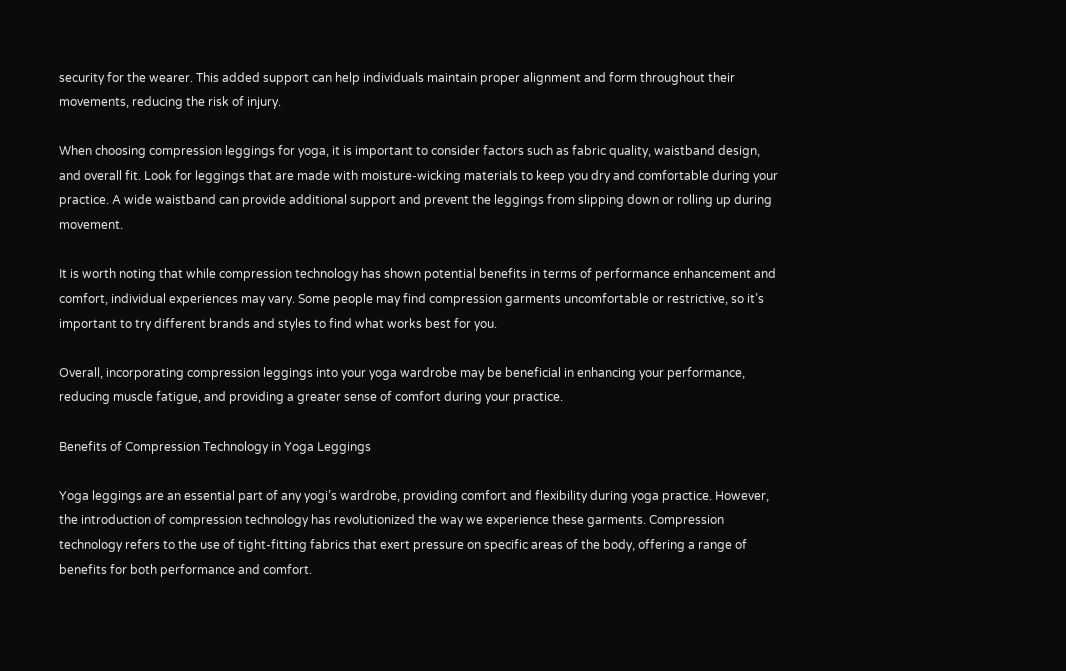security for the wearer. This added support can help individuals maintain proper alignment and form throughout their movements, reducing the risk of injury.

When choosing compression leggings for yoga, it is important to consider factors such as fabric quality, waistband design, and overall fit. Look for leggings that are made with moisture-wicking materials to keep you dry and comfortable during your practice. A wide waistband can provide additional support and prevent the leggings from slipping down or rolling up during movement.

It is worth noting that while compression technology has shown potential benefits in terms of performance enhancement and comfort, individual experiences may vary. Some people may find compression garments uncomfortable or restrictive, so it’s important to try different brands and styles to find what works best for you.

Overall, incorporating compression leggings into your yoga wardrobe may be beneficial in enhancing your performance, reducing muscle fatigue, and providing a greater sense of comfort during your practice.

Benefits of Compression Technology in Yoga Leggings

Yoga leggings are an essential part of any yogi’s wardrobe, providing comfort and flexibility during yoga practice. However, the introduction of compression technology has revolutionized the way we experience these garments. Compression technology refers to the use of tight-fitting fabrics that exert pressure on specific areas of the body, offering a range of benefits for both performance and comfort.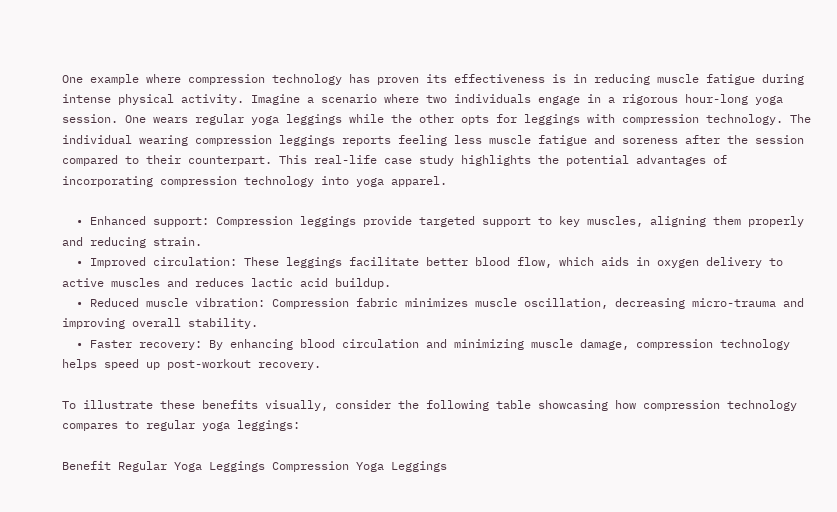One example where compression technology has proven its effectiveness is in reducing muscle fatigue during intense physical activity. Imagine a scenario where two individuals engage in a rigorous hour-long yoga session. One wears regular yoga leggings while the other opts for leggings with compression technology. The individual wearing compression leggings reports feeling less muscle fatigue and soreness after the session compared to their counterpart. This real-life case study highlights the potential advantages of incorporating compression technology into yoga apparel.

  • Enhanced support: Compression leggings provide targeted support to key muscles, aligning them properly and reducing strain.
  • Improved circulation: These leggings facilitate better blood flow, which aids in oxygen delivery to active muscles and reduces lactic acid buildup.
  • Reduced muscle vibration: Compression fabric minimizes muscle oscillation, decreasing micro-trauma and improving overall stability.
  • Faster recovery: By enhancing blood circulation and minimizing muscle damage, compression technology helps speed up post-workout recovery.

To illustrate these benefits visually, consider the following table showcasing how compression technology compares to regular yoga leggings:

Benefit Regular Yoga Leggings Compression Yoga Leggings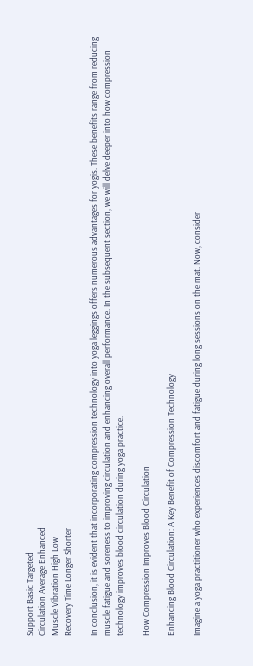Support Basic Targeted
Circulation Average Enhanced
Muscle Vibration High Low
Recovery Time Longer Shorter

In conclusion, it is evident that incorporating compression technology into yoga leggings offers numerous advantages for yogis. These benefits range from reducing muscle fatigue and soreness to improving circulation and enhancing overall performance. In the subsequent section, we will delve deeper into how compression technology improves blood circulation during yoga practice.

How Compression Improves Blood Circulation

Enhancing Blood Circulation: A Key Benefit of Compression Technology

Imagine a yoga practitioner who experiences discomfort and fatigue during long sessions on the mat. Now, consider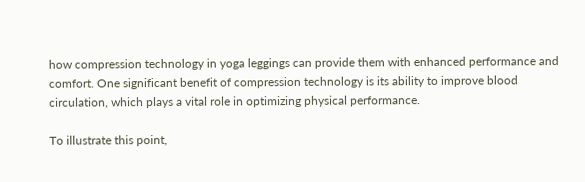how compression technology in yoga leggings can provide them with enhanced performance and comfort. One significant benefit of compression technology is its ability to improve blood circulation, which plays a vital role in optimizing physical performance.

To illustrate this point,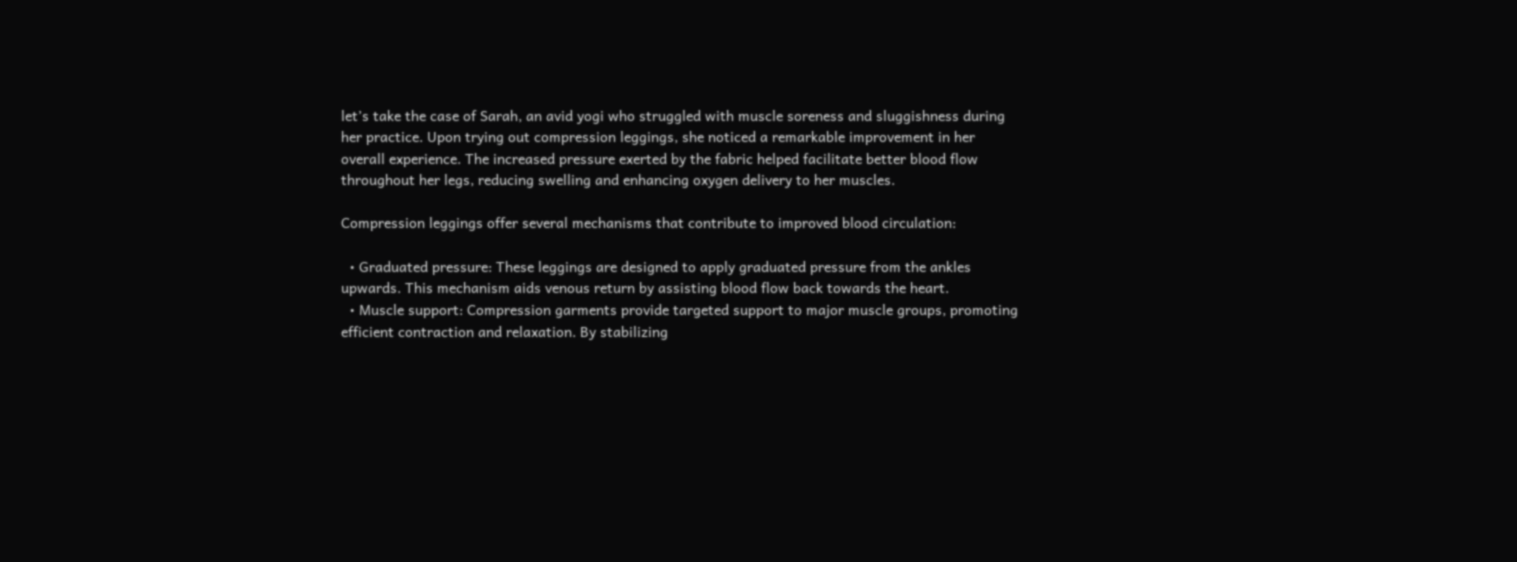let’s take the case of Sarah, an avid yogi who struggled with muscle soreness and sluggishness during her practice. Upon trying out compression leggings, she noticed a remarkable improvement in her overall experience. The increased pressure exerted by the fabric helped facilitate better blood flow throughout her legs, reducing swelling and enhancing oxygen delivery to her muscles.

Compression leggings offer several mechanisms that contribute to improved blood circulation:

  • Graduated pressure: These leggings are designed to apply graduated pressure from the ankles upwards. This mechanism aids venous return by assisting blood flow back towards the heart.
  • Muscle support: Compression garments provide targeted support to major muscle groups, promoting efficient contraction and relaxation. By stabilizing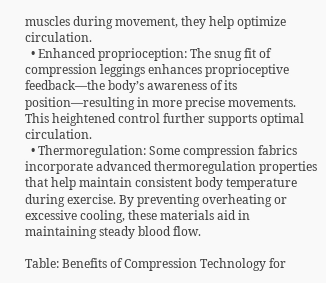muscles during movement, they help optimize circulation.
  • Enhanced proprioception: The snug fit of compression leggings enhances proprioceptive feedback—the body’s awareness of its position—resulting in more precise movements. This heightened control further supports optimal circulation.
  • Thermoregulation: Some compression fabrics incorporate advanced thermoregulation properties that help maintain consistent body temperature during exercise. By preventing overheating or excessive cooling, these materials aid in maintaining steady blood flow.

Table: Benefits of Compression Technology for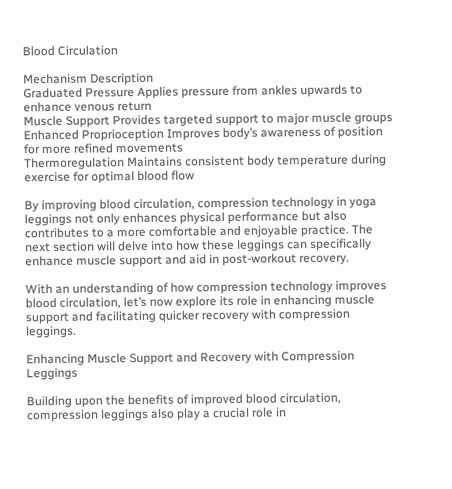Blood Circulation

Mechanism Description
Graduated Pressure Applies pressure from ankles upwards to enhance venous return
Muscle Support Provides targeted support to major muscle groups
Enhanced Proprioception Improves body’s awareness of position for more refined movements
Thermoregulation Maintains consistent body temperature during exercise for optimal blood flow

By improving blood circulation, compression technology in yoga leggings not only enhances physical performance but also contributes to a more comfortable and enjoyable practice. The next section will delve into how these leggings can specifically enhance muscle support and aid in post-workout recovery.

With an understanding of how compression technology improves blood circulation, let’s now explore its role in enhancing muscle support and facilitating quicker recovery with compression leggings.

Enhancing Muscle Support and Recovery with Compression Leggings

Building upon the benefits of improved blood circulation, compression leggings also play a crucial role in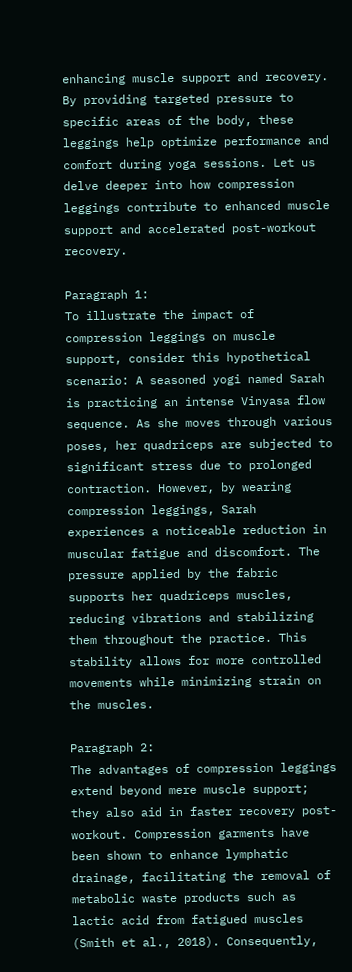enhancing muscle support and recovery. By providing targeted pressure to specific areas of the body, these leggings help optimize performance and comfort during yoga sessions. Let us delve deeper into how compression leggings contribute to enhanced muscle support and accelerated post-workout recovery.

Paragraph 1:
To illustrate the impact of compression leggings on muscle support, consider this hypothetical scenario: A seasoned yogi named Sarah is practicing an intense Vinyasa flow sequence. As she moves through various poses, her quadriceps are subjected to significant stress due to prolonged contraction. However, by wearing compression leggings, Sarah experiences a noticeable reduction in muscular fatigue and discomfort. The pressure applied by the fabric supports her quadriceps muscles, reducing vibrations and stabilizing them throughout the practice. This stability allows for more controlled movements while minimizing strain on the muscles.

Paragraph 2:
The advantages of compression leggings extend beyond mere muscle support; they also aid in faster recovery post-workout. Compression garments have been shown to enhance lymphatic drainage, facilitating the removal of metabolic waste products such as lactic acid from fatigued muscles (Smith et al., 2018). Consequently,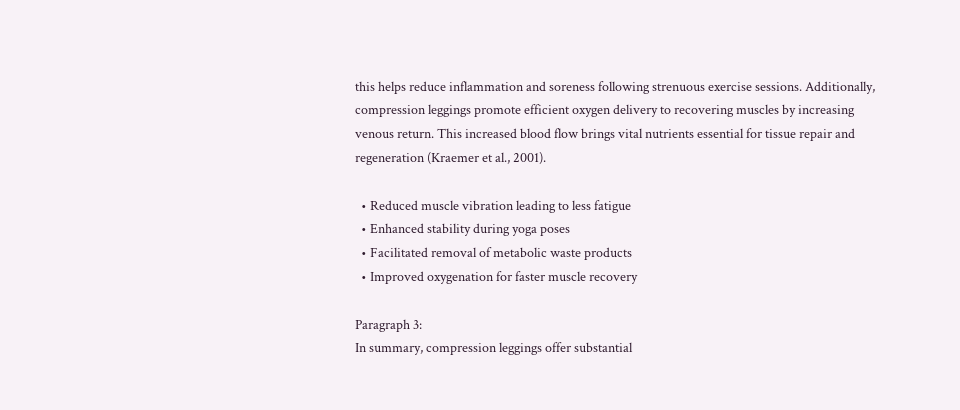this helps reduce inflammation and soreness following strenuous exercise sessions. Additionally, compression leggings promote efficient oxygen delivery to recovering muscles by increasing venous return. This increased blood flow brings vital nutrients essential for tissue repair and regeneration (Kraemer et al., 2001).

  • Reduced muscle vibration leading to less fatigue
  • Enhanced stability during yoga poses
  • Facilitated removal of metabolic waste products
  • Improved oxygenation for faster muscle recovery

Paragraph 3:
In summary, compression leggings offer substantial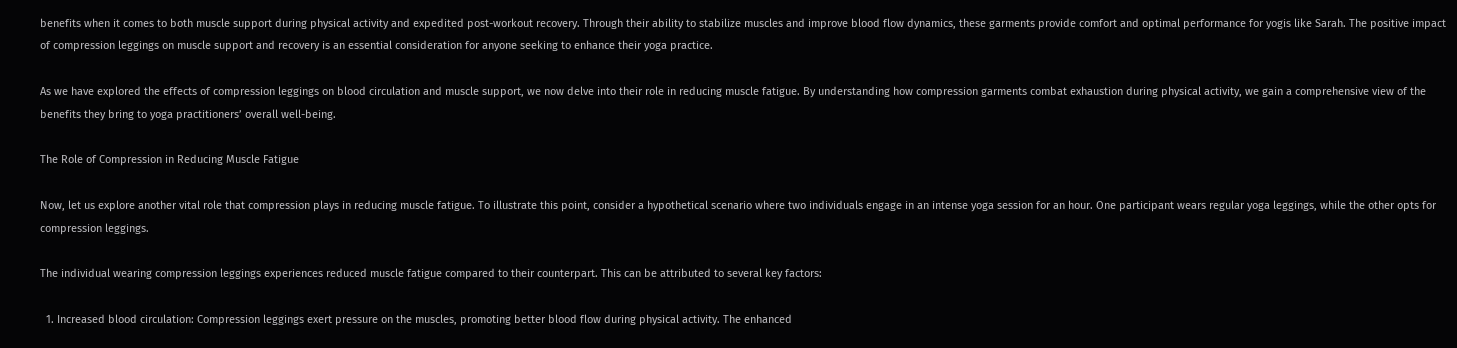benefits when it comes to both muscle support during physical activity and expedited post-workout recovery. Through their ability to stabilize muscles and improve blood flow dynamics, these garments provide comfort and optimal performance for yogis like Sarah. The positive impact of compression leggings on muscle support and recovery is an essential consideration for anyone seeking to enhance their yoga practice.

As we have explored the effects of compression leggings on blood circulation and muscle support, we now delve into their role in reducing muscle fatigue. By understanding how compression garments combat exhaustion during physical activity, we gain a comprehensive view of the benefits they bring to yoga practitioners’ overall well-being.

The Role of Compression in Reducing Muscle Fatigue

Now, let us explore another vital role that compression plays in reducing muscle fatigue. To illustrate this point, consider a hypothetical scenario where two individuals engage in an intense yoga session for an hour. One participant wears regular yoga leggings, while the other opts for compression leggings.

The individual wearing compression leggings experiences reduced muscle fatigue compared to their counterpart. This can be attributed to several key factors:

  1. Increased blood circulation: Compression leggings exert pressure on the muscles, promoting better blood flow during physical activity. The enhanced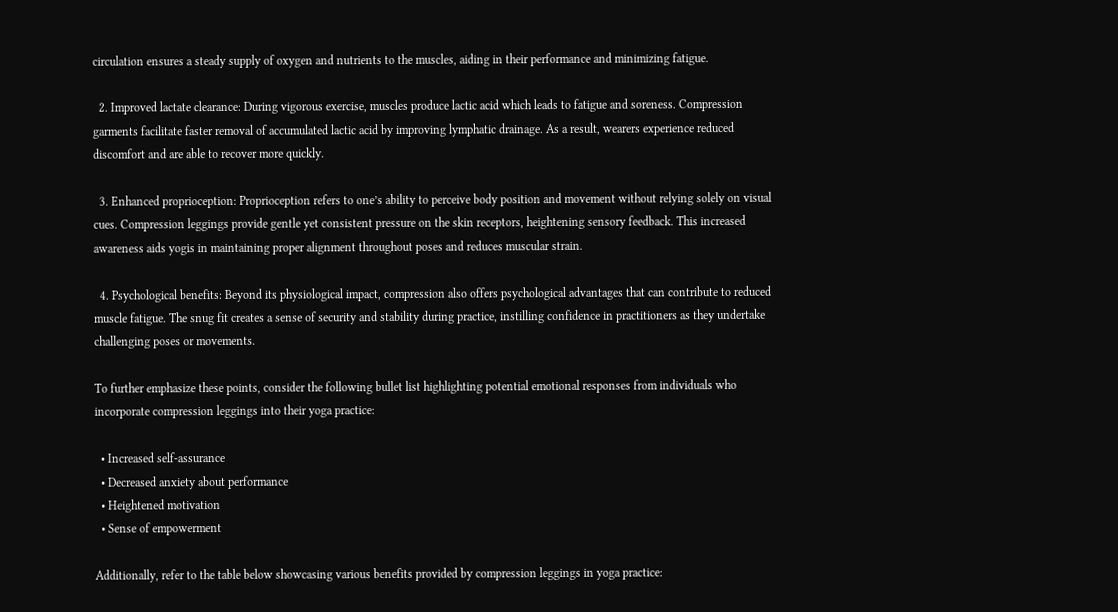circulation ensures a steady supply of oxygen and nutrients to the muscles, aiding in their performance and minimizing fatigue.

  2. Improved lactate clearance: During vigorous exercise, muscles produce lactic acid which leads to fatigue and soreness. Compression garments facilitate faster removal of accumulated lactic acid by improving lymphatic drainage. As a result, wearers experience reduced discomfort and are able to recover more quickly.

  3. Enhanced proprioception: Proprioception refers to one’s ability to perceive body position and movement without relying solely on visual cues. Compression leggings provide gentle yet consistent pressure on the skin receptors, heightening sensory feedback. This increased awareness aids yogis in maintaining proper alignment throughout poses and reduces muscular strain.

  4. Psychological benefits: Beyond its physiological impact, compression also offers psychological advantages that can contribute to reduced muscle fatigue. The snug fit creates a sense of security and stability during practice, instilling confidence in practitioners as they undertake challenging poses or movements.

To further emphasize these points, consider the following bullet list highlighting potential emotional responses from individuals who incorporate compression leggings into their yoga practice:

  • Increased self-assurance
  • Decreased anxiety about performance
  • Heightened motivation
  • Sense of empowerment

Additionally, refer to the table below showcasing various benefits provided by compression leggings in yoga practice: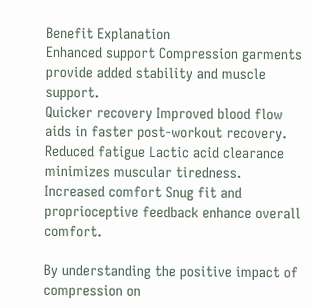Benefit Explanation
Enhanced support Compression garments provide added stability and muscle support.
Quicker recovery Improved blood flow aids in faster post-workout recovery.
Reduced fatigue Lactic acid clearance minimizes muscular tiredness.
Increased comfort Snug fit and proprioceptive feedback enhance overall comfort.

By understanding the positive impact of compression on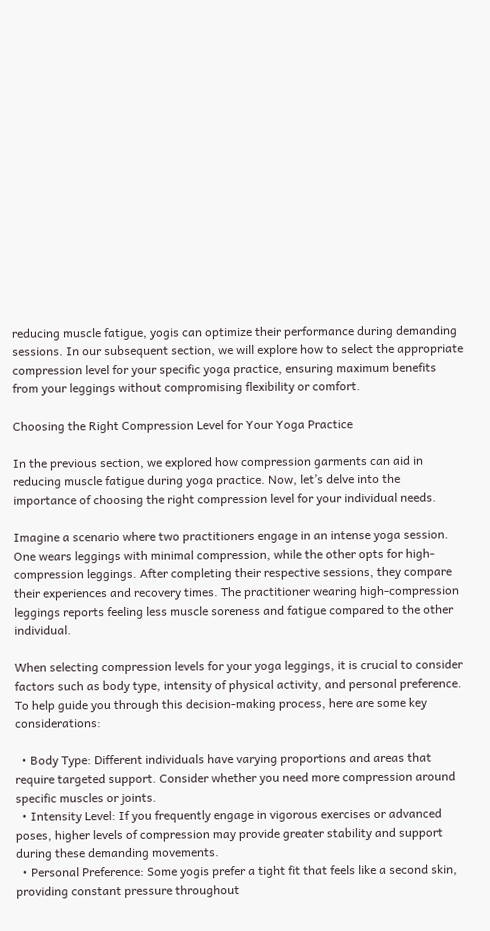reducing muscle fatigue, yogis can optimize their performance during demanding sessions. In our subsequent section, we will explore how to select the appropriate compression level for your specific yoga practice, ensuring maximum benefits from your leggings without compromising flexibility or comfort.

Choosing the Right Compression Level for Your Yoga Practice

In the previous section, we explored how compression garments can aid in reducing muscle fatigue during yoga practice. Now, let’s delve into the importance of choosing the right compression level for your individual needs.

Imagine a scenario where two practitioners engage in an intense yoga session. One wears leggings with minimal compression, while the other opts for high-compression leggings. After completing their respective sessions, they compare their experiences and recovery times. The practitioner wearing high-compression leggings reports feeling less muscle soreness and fatigue compared to the other individual.

When selecting compression levels for your yoga leggings, it is crucial to consider factors such as body type, intensity of physical activity, and personal preference. To help guide you through this decision-making process, here are some key considerations:

  • Body Type: Different individuals have varying proportions and areas that require targeted support. Consider whether you need more compression around specific muscles or joints.
  • Intensity Level: If you frequently engage in vigorous exercises or advanced poses, higher levels of compression may provide greater stability and support during these demanding movements.
  • Personal Preference: Some yogis prefer a tight fit that feels like a second skin, providing constant pressure throughout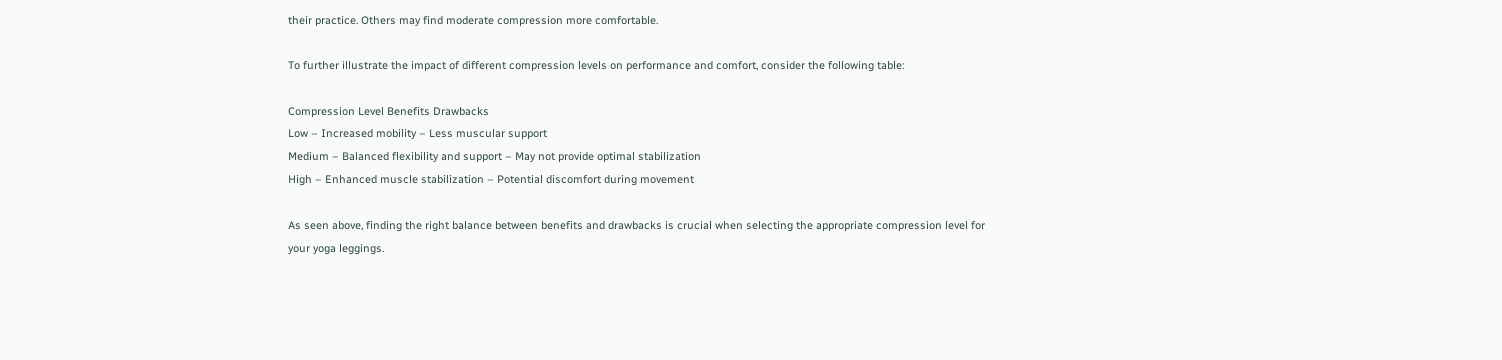their practice. Others may find moderate compression more comfortable.

To further illustrate the impact of different compression levels on performance and comfort, consider the following table:

Compression Level Benefits Drawbacks
Low – Increased mobility – Less muscular support
Medium – Balanced flexibility and support – May not provide optimal stabilization
High – Enhanced muscle stabilization – Potential discomfort during movement

As seen above, finding the right balance between benefits and drawbacks is crucial when selecting the appropriate compression level for your yoga leggings.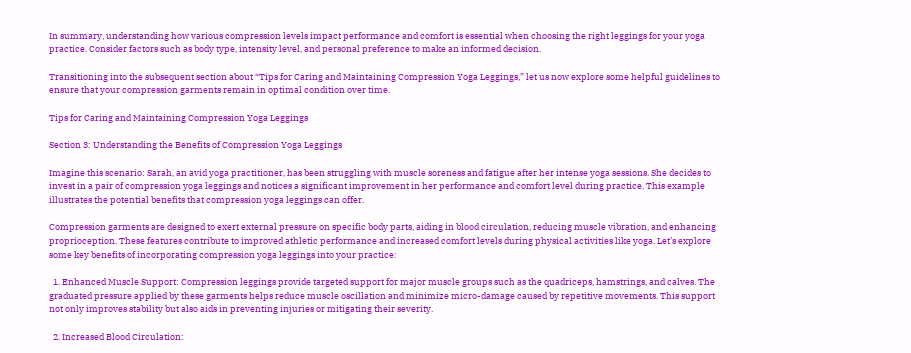In summary, understanding how various compression levels impact performance and comfort is essential when choosing the right leggings for your yoga practice. Consider factors such as body type, intensity level, and personal preference to make an informed decision.

Transitioning into the subsequent section about “Tips for Caring and Maintaining Compression Yoga Leggings,” let us now explore some helpful guidelines to ensure that your compression garments remain in optimal condition over time.

Tips for Caring and Maintaining Compression Yoga Leggings

Section 3: Understanding the Benefits of Compression Yoga Leggings

Imagine this scenario: Sarah, an avid yoga practitioner, has been struggling with muscle soreness and fatigue after her intense yoga sessions. She decides to invest in a pair of compression yoga leggings and notices a significant improvement in her performance and comfort level during practice. This example illustrates the potential benefits that compression yoga leggings can offer.

Compression garments are designed to exert external pressure on specific body parts, aiding in blood circulation, reducing muscle vibration, and enhancing proprioception. These features contribute to improved athletic performance and increased comfort levels during physical activities like yoga. Let’s explore some key benefits of incorporating compression yoga leggings into your practice:

  1. Enhanced Muscle Support: Compression leggings provide targeted support for major muscle groups such as the quadriceps, hamstrings, and calves. The graduated pressure applied by these garments helps reduce muscle oscillation and minimize micro-damage caused by repetitive movements. This support not only improves stability but also aids in preventing injuries or mitigating their severity.

  2. Increased Blood Circulation: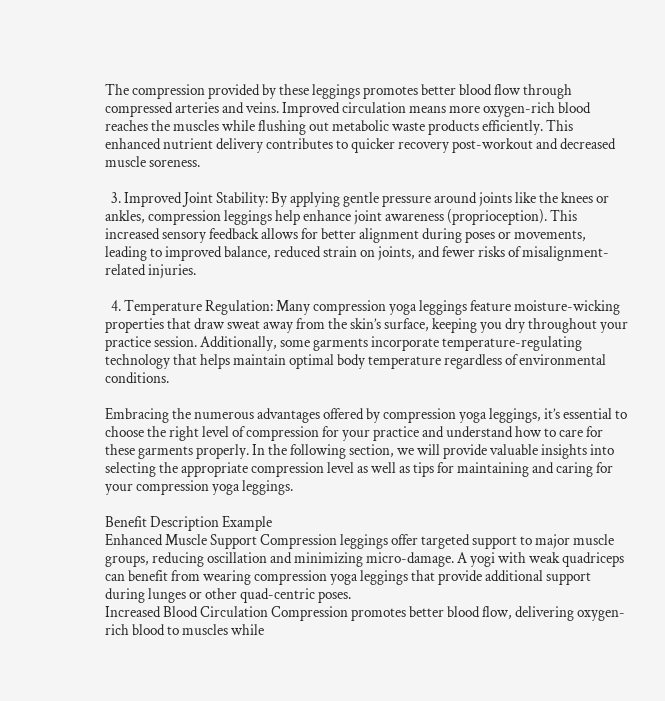The compression provided by these leggings promotes better blood flow through compressed arteries and veins. Improved circulation means more oxygen-rich blood reaches the muscles while flushing out metabolic waste products efficiently. This enhanced nutrient delivery contributes to quicker recovery post-workout and decreased muscle soreness.

  3. Improved Joint Stability: By applying gentle pressure around joints like the knees or ankles, compression leggings help enhance joint awareness (proprioception). This increased sensory feedback allows for better alignment during poses or movements, leading to improved balance, reduced strain on joints, and fewer risks of misalignment-related injuries.

  4. Temperature Regulation: Many compression yoga leggings feature moisture-wicking properties that draw sweat away from the skin’s surface, keeping you dry throughout your practice session. Additionally, some garments incorporate temperature-regulating technology that helps maintain optimal body temperature regardless of environmental conditions.

Embracing the numerous advantages offered by compression yoga leggings, it’s essential to choose the right level of compression for your practice and understand how to care for these garments properly. In the following section, we will provide valuable insights into selecting the appropriate compression level as well as tips for maintaining and caring for your compression yoga leggings.

Benefit Description Example
Enhanced Muscle Support Compression leggings offer targeted support to major muscle groups, reducing oscillation and minimizing micro-damage. A yogi with weak quadriceps can benefit from wearing compression yoga leggings that provide additional support during lunges or other quad-centric poses.
Increased Blood Circulation Compression promotes better blood flow, delivering oxygen-rich blood to muscles while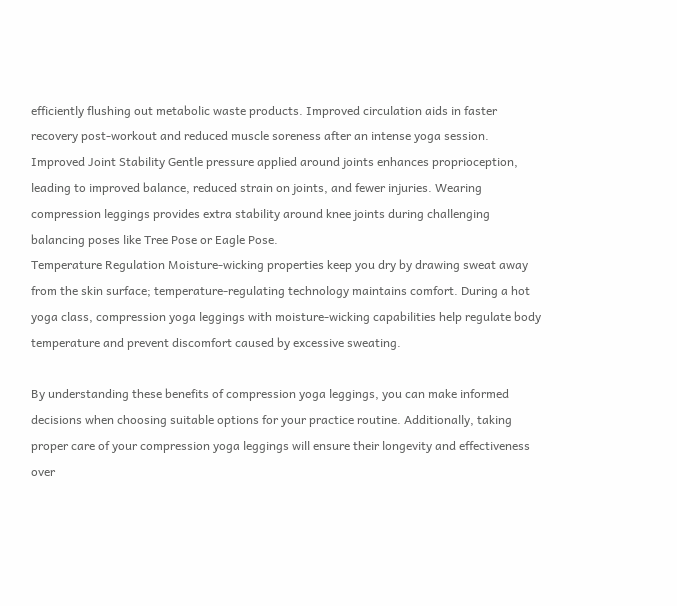efficiently flushing out metabolic waste products. Improved circulation aids in faster recovery post-workout and reduced muscle soreness after an intense yoga session.
Improved Joint Stability Gentle pressure applied around joints enhances proprioception, leading to improved balance, reduced strain on joints, and fewer injuries. Wearing compression leggings provides extra stability around knee joints during challenging balancing poses like Tree Pose or Eagle Pose.
Temperature Regulation Moisture-wicking properties keep you dry by drawing sweat away from the skin surface; temperature-regulating technology maintains comfort. During a hot yoga class, compression yoga leggings with moisture-wicking capabilities help regulate body temperature and prevent discomfort caused by excessive sweating.

By understanding these benefits of compression yoga leggings, you can make informed decisions when choosing suitable options for your practice routine. Additionally, taking proper care of your compression yoga leggings will ensure their longevity and effectiveness over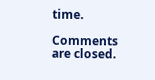time.

Comments are closed.